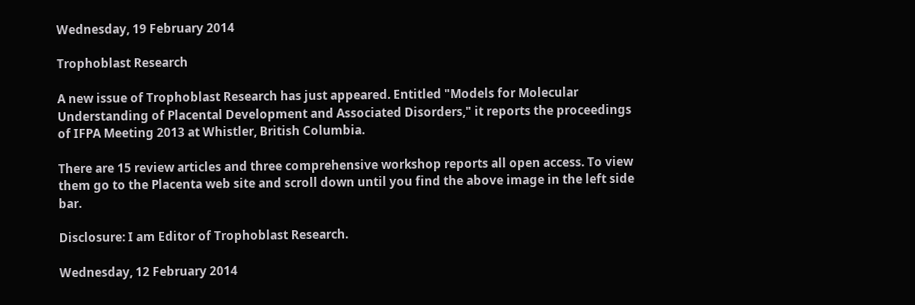Wednesday, 19 February 2014

Trophoblast Research

A new issue of Trophoblast Research has just appeared. Entitled "Models for Molecular Understanding of Placental Development and Associated Disorders," it reports the proceedings of IFPA Meeting 2013 at Whistler, British Columbia.

There are 15 review articles and three comprehensive workshop reports all open access. To view them go to the Placenta web site and scroll down until you find the above image in the left side bar.

Disclosure: I am Editor of Trophoblast Research.

Wednesday, 12 February 2014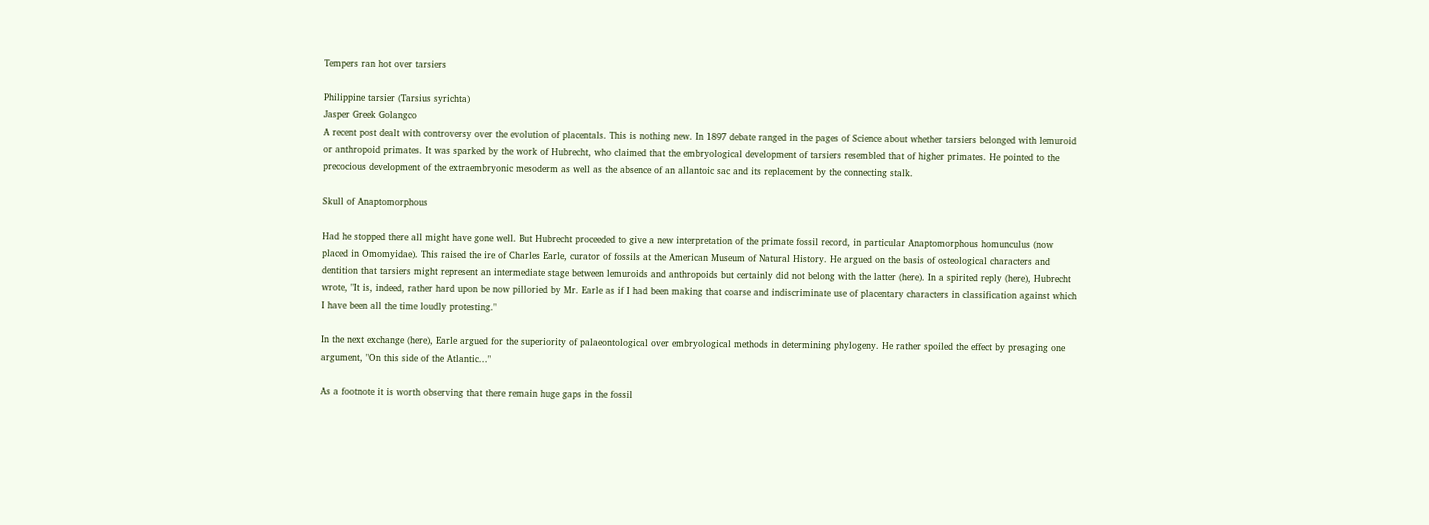Tempers ran hot over tarsiers

Philippine tarsier (Tarsius syrichta)
Jasper Greek Golangco
A recent post dealt with controversy over the evolution of placentals. This is nothing new. In 1897 debate ranged in the pages of Science about whether tarsiers belonged with lemuroid or anthropoid primates. It was sparked by the work of Hubrecht, who claimed that the embryological development of tarsiers resembled that of higher primates. He pointed to the precocious development of the extraembryonic mesoderm as well as the absence of an allantoic sac and its replacement by the connecting stalk.

Skull of Anaptomorphous

Had he stopped there all might have gone well. But Hubrecht proceeded to give a new interpretation of the primate fossil record, in particular Anaptomorphous homunculus (now placed in Omomyidae). This raised the ire of Charles Earle, curator of fossils at the American Museum of Natural History. He argued on the basis of osteological characters and dentition that tarsiers might represent an intermediate stage between lemuroids and anthropoids but certainly did not belong with the latter (here). In a spirited reply (here), Hubrecht wrote, "It is, indeed, rather hard upon be now pilloried by Mr. Earle as if I had been making that coarse and indiscriminate use of placentary characters in classification against which I have been all the time loudly protesting."

In the next exchange (here), Earle argued for the superiority of palaeontological over embryological methods in determining phylogeny. He rather spoiled the effect by presaging one argument, "On this side of the Atlantic..."

As a footnote it is worth observing that there remain huge gaps in the fossil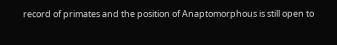record of primates and the position of Anaptomorphous is still open to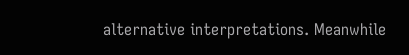alternative interpretations. Meanwhile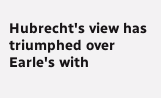Hubrecht's view has triumphed over Earle's with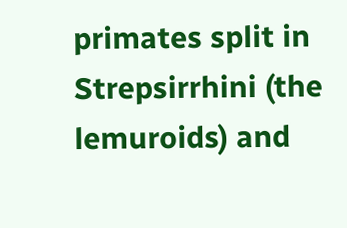primates split in Strepsirrhini (the lemuroids) and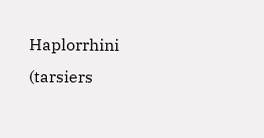Haplorrhini (tarsiers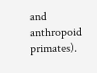and anthropoid primates).